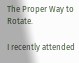The Proper Way to Rotate.

I recently attended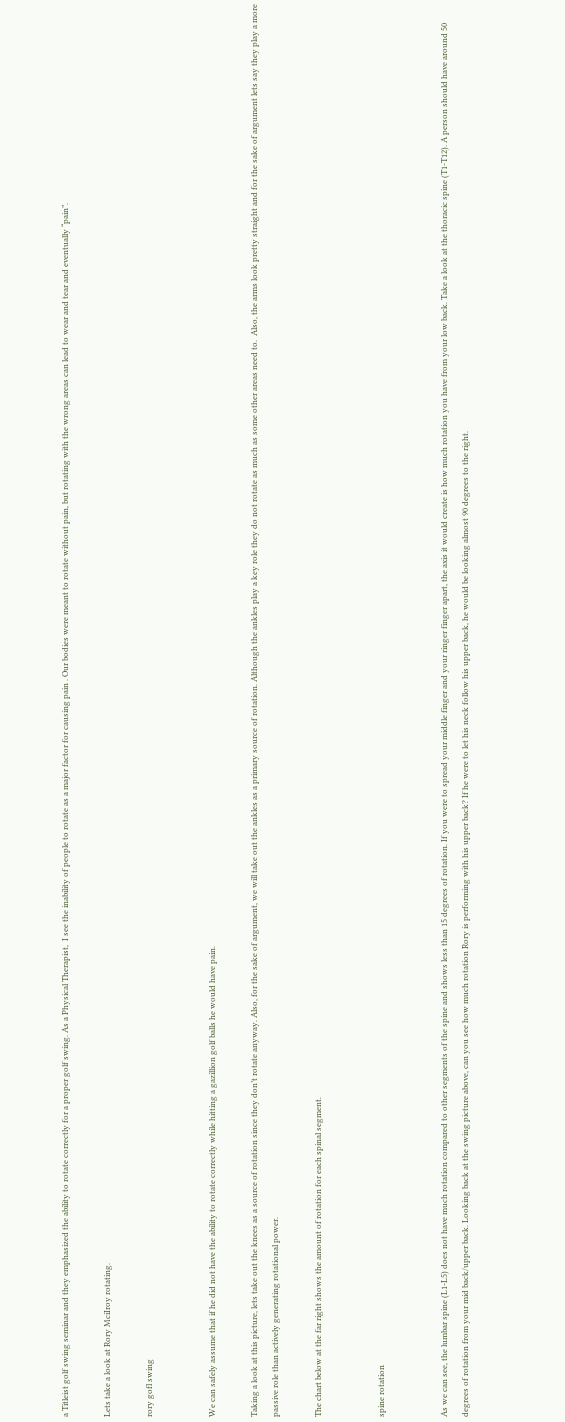a Titleist golf swing seminar and they emphasized the ability to rotate correctly for a proper golf swing. As a Physical Therapist,  I see the inability of people to rotate as a major factor for causing pain . Our bodies were meant to rotate without pain, but rotating with the wrong areas can lead to wear and tear and eventually “pain”.

Lets take a look at Rory MciIroy rotating.

rory gofl swing


We can safely assume that if he did not have the ability to rotate correctly while hitting a gazillion golf balls he would have pain.

Taking a look at this picture, lets take out the knees as a source of rotation since they don’t rotate anyway. Also, for the sake of argument, we will take out the ankles as a primary source of rotation. Although the ankles play a key role they do not rotate as much as some other areas need to.  Also, the arms look pretty straight and for the sake of argument lets say they play a more passive role than actively generating rotational power.

The chart below at the far right shows the amount of rotation for each spinal segment.


spine rotation


As we can see, the lumbar spine (L1-L5) does not have much rotation compared to other segments of the spine and shows less than 15 degrees of rotation. If you were to spread your middle finger and your ringer finger apart, the axis it would create is how much rotation you have from your low back. Take a look at the thoracic spine (T1-T12). A person should have around 50 degrees of rotation from your mid back/upper back. Looking back at the swing picture above, can you see how much rotation Rory is performing with his upper back? If he were to let his neck follow his upper back, he would be looking almost 90 degrees to the right.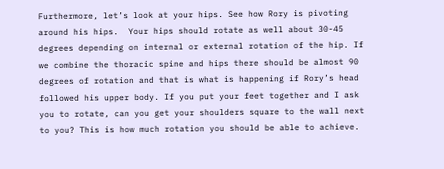Furthermore, let’s look at your hips. See how Rory is pivoting around his hips.  Your hips should rotate as well about 30-45 degrees depending on internal or external rotation of the hip. If we combine the thoracic spine and hips there should be almost 90 degrees of rotation and that is what is happening if Rory’s head followed his upper body. If you put your feet together and I ask you to rotate, can you get your shoulders square to the wall next to you? This is how much rotation you should be able to achieve.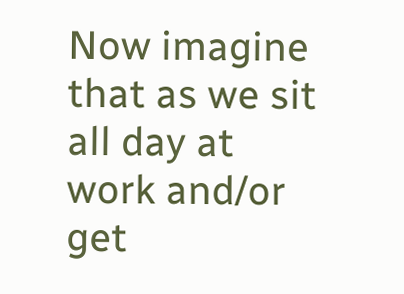Now imagine that as we sit all day at work and/or get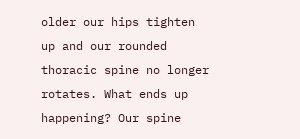older our hips tighten up and our rounded thoracic spine no longer rotates. What ends up happening? Our spine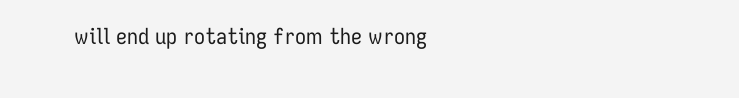will end up rotating from the wrong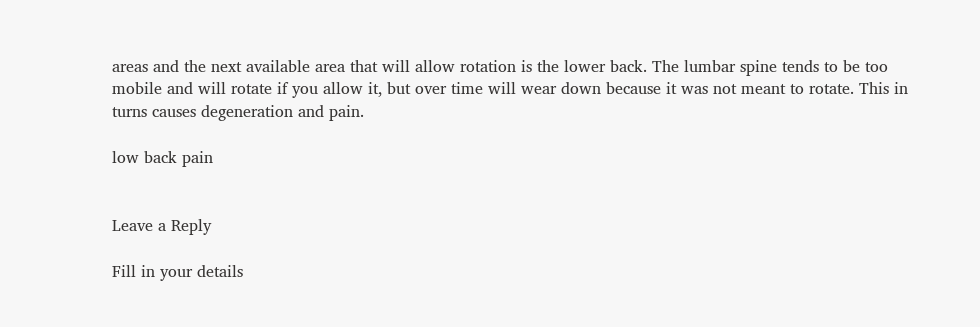areas and the next available area that will allow rotation is the lower back. The lumbar spine tends to be too mobile and will rotate if you allow it, but over time will wear down because it was not meant to rotate. This in turns causes degeneration and pain.

low back pain


Leave a Reply

Fill in your details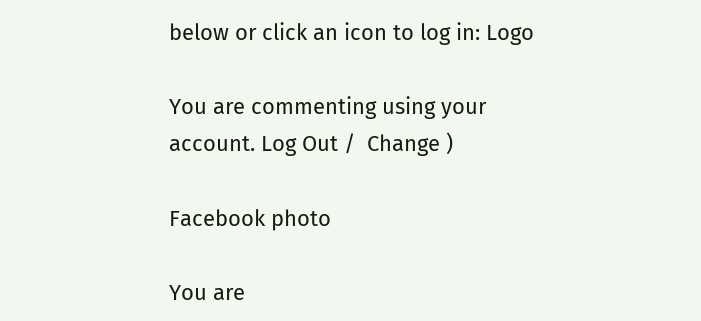below or click an icon to log in: Logo

You are commenting using your account. Log Out /  Change )

Facebook photo

You are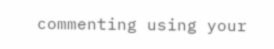commenting using your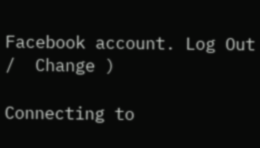Facebook account. Log Out /  Change )

Connecting to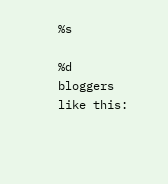%s

%d bloggers like this: